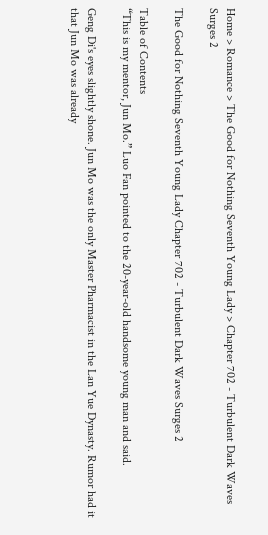Home > Romance > The Good for Nothing Seventh Young Lady > Chapter 702 - Turbulent Dark Waves Surges 2

The Good for Nothing Seventh Young Lady Chapter 702 - Turbulent Dark Waves Surges 2

Table of Contents
“This is my mentor, Jun Mo.” Luo Fan pointed to the 20-year-old handsome young man and said.

Geng Di's eyes slightly shone. Jun Mo was the only Master Pharmacist in the Lan Yue Dynasty. Rumor had it that Jun Mo was already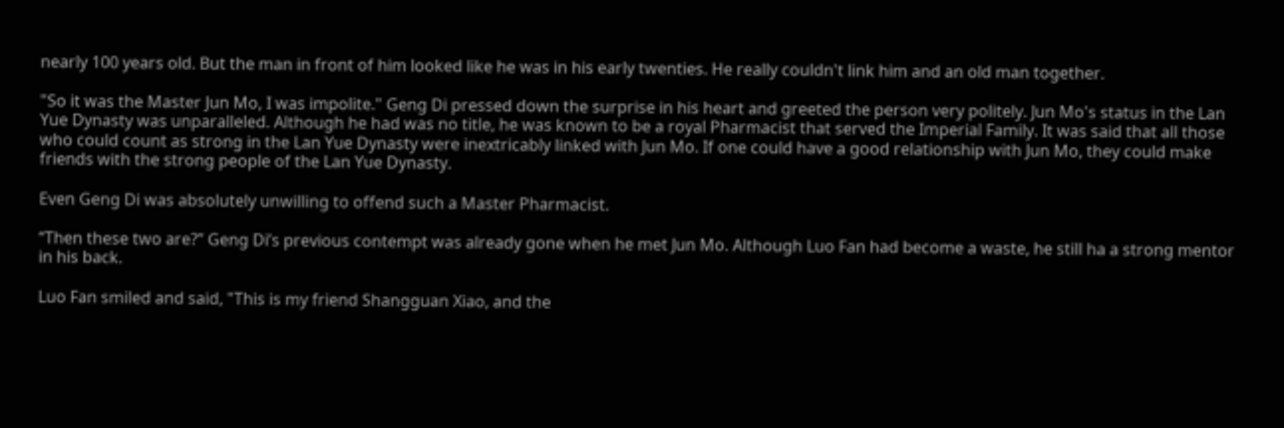nearly 100 years old. But the man in front of him looked like he was in his early twenties. He really couldn't link him and an old man together.

"So it was the Master Jun Mo, I was impolite." Geng Di pressed down the surprise in his heart and greeted the person very politely. Jun Mo's status in the Lan Yue Dynasty was unparalleled. Although he had was no title, he was known to be a royal Pharmacist that served the Imperial Family. It was said that all those who could count as strong in the Lan Yue Dynasty were inextricably linked with Jun Mo. If one could have a good relationship with Jun Mo, they could make friends with the strong people of the Lan Yue Dynasty.

Even Geng Di was absolutely unwilling to offend such a Master Pharmacist.

“Then these two are?” Geng Di’s previous contempt was already gone when he met Jun Mo. Although Luo Fan had become a waste, he still ha a strong mentor in his back.

Luo Fan smiled and said, "This is my friend Shangguan Xiao, and the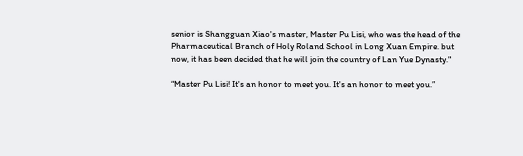senior is Shangguan Xiao's master, Master Pu Lisi, who was the head of the Pharmaceutical Branch of Holy Roland School in Long Xuan Empire. but now, it has been decided that he will join the country of Lan Yue Dynasty."

“Master Pu Lisi! It's an honor to meet you. It's an honor to meet you.”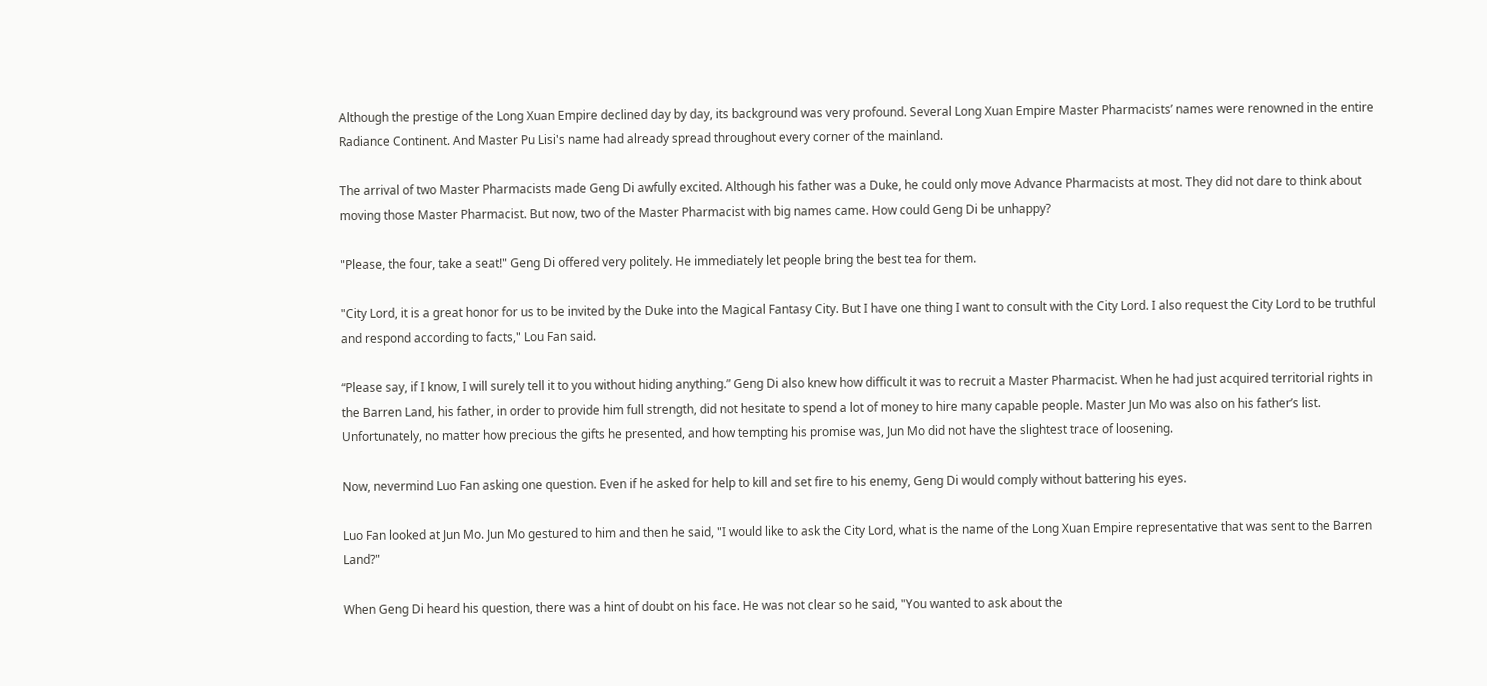Although the prestige of the Long Xuan Empire declined day by day, its background was very profound. Several Long Xuan Empire Master Pharmacists’ names were renowned in the entire Radiance Continent. And Master Pu Lisi's name had already spread throughout every corner of the mainland.

The arrival of two Master Pharmacists made Geng Di awfully excited. Although his father was a Duke, he could only move Advance Pharmacists at most. They did not dare to think about moving those Master Pharmacist. But now, two of the Master Pharmacist with big names came. How could Geng Di be unhappy?

"Please, the four, take a seat!" Geng Di offered very politely. He immediately let people bring the best tea for them.

"City Lord, it is a great honor for us to be invited by the Duke into the Magical Fantasy City. But I have one thing I want to consult with the City Lord. I also request the City Lord to be truthful and respond according to facts," Lou Fan said.

“Please say, if I know, I will surely tell it to you without hiding anything.” Geng Di also knew how difficult it was to recruit a Master Pharmacist. When he had just acquired territorial rights in the Barren Land, his father, in order to provide him full strength, did not hesitate to spend a lot of money to hire many capable people. Master Jun Mo was also on his father’s list. Unfortunately, no matter how precious the gifts he presented, and how tempting his promise was, Jun Mo did not have the slightest trace of loosening.

Now, nevermind Luo Fan asking one question. Even if he asked for help to kill and set fire to his enemy, Geng Di would comply without battering his eyes.

Luo Fan looked at Jun Mo. Jun Mo gestured to him and then he said, "I would like to ask the City Lord, what is the name of the Long Xuan Empire representative that was sent to the Barren Land?"

When Geng Di heard his question, there was a hint of doubt on his face. He was not clear so he said, "You wanted to ask about the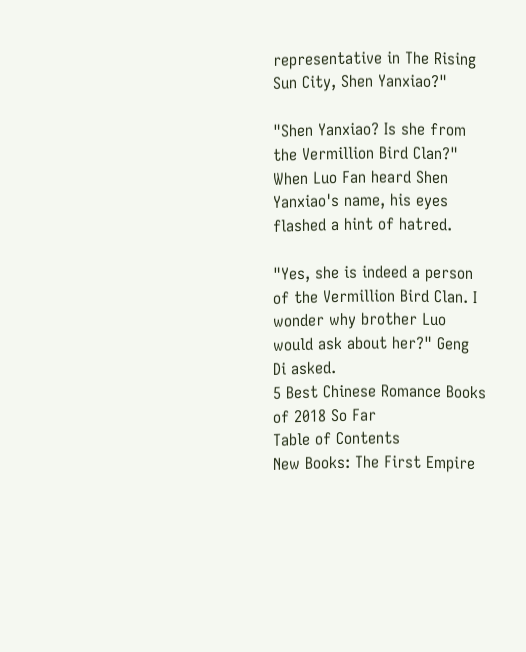representative in The Rising Sun City, Shen Yanxiao?"

"Shen Yanxiao? Is she from the Vermillion Bird Clan?" When Luo Fan heard Shen Yanxiao's name, his eyes flashed a hint of hatred.

"Yes, she is indeed a person of the Vermillion Bird Clan. I wonder why brother Luo would ask about her?" Geng Di asked.
5 Best Chinese Romance Books of 2018 So Far
Table of Contents
New Books: The First Empire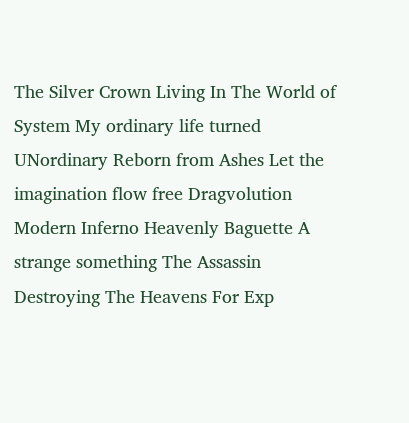The Silver Crown Living In The World of System My ordinary life turned UNordinary Reborn from Ashes Let the imagination flow free Dragvolution Modern Inferno Heavenly Baguette A strange something The Assassin Destroying The Heavens For Exp